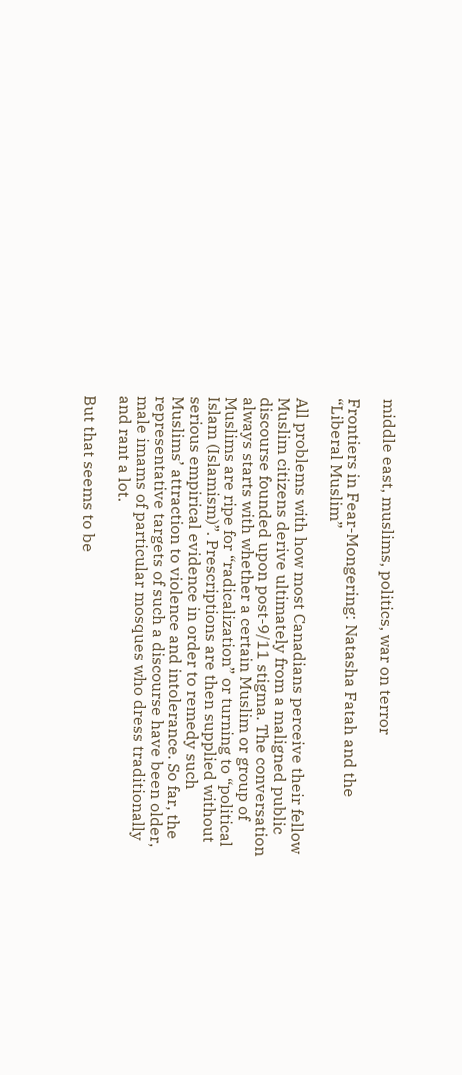middle east, muslims, politics, war on terror

Frontiers in Fear-Mongering: Natasha Fatah and the “Liberal Muslim”

All problems with how most Canadians perceive their fellow Muslim citizens derive ultimately from a maligned public discourse founded upon post-9/11 stigma. The conversation always starts with whether a certain Muslim or group of Muslims are ripe for “radicalization” or turning to “political Islam (Islamism)”. Prescriptions are then supplied without serious empirical evidence in order to remedy such Muslims’ attraction to violence and intolerance. So far, the representative targets of such a discourse have been older, male imams of particular mosques who dress traditionally and rant a lot.

But that seems to be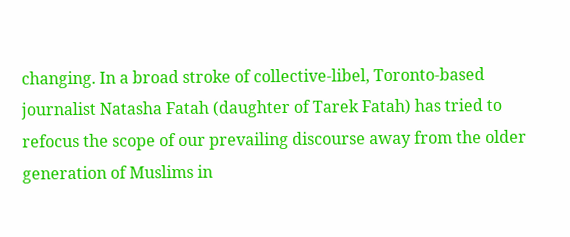changing. In a broad stroke of collective-libel, Toronto-based journalist Natasha Fatah (daughter of Tarek Fatah) has tried to refocus the scope of our prevailing discourse away from the older generation of Muslims in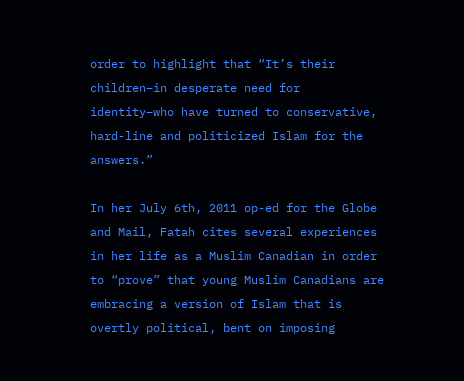order to highlight that “It’s their children–in desperate need for identity–who have turned to conservative, hard-line and politicized Islam for the answers.”

In her July 6th, 2011 op-ed for the Globe and Mail, Fatah cites several experiences in her life as a Muslim Canadian in order to “prove” that young Muslim Canadians are embracing a version of Islam that is overtly political, bent on imposing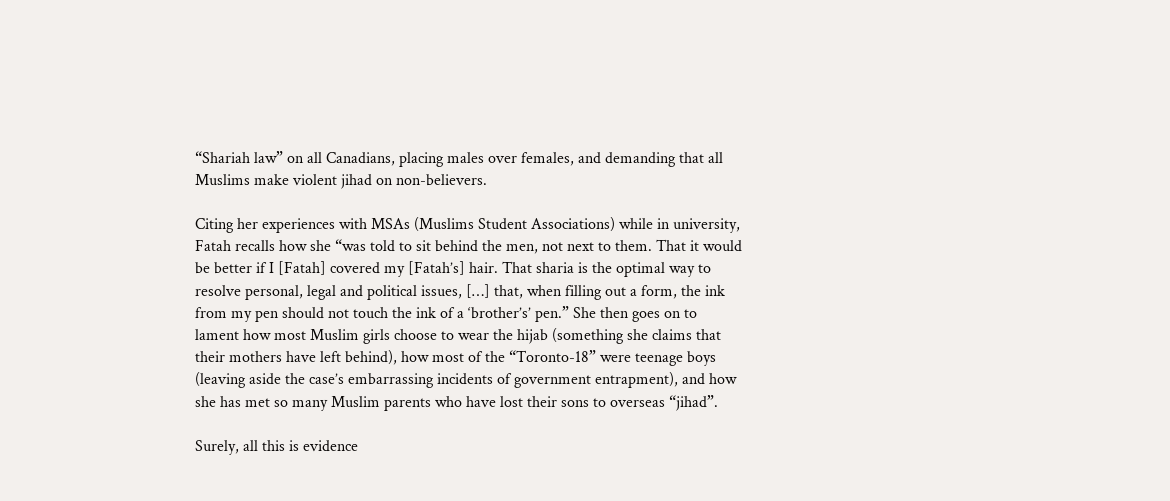“Shariah law” on all Canadians, placing males over females, and demanding that all Muslims make violent jihad on non-believers.

Citing her experiences with MSAs (Muslims Student Associations) while in university, Fatah recalls how she “was told to sit behind the men, not next to them. That it would be better if I [Fatah] covered my [Fatah’s] hair. That sharia is the optimal way to resolve personal, legal and political issues, […] that, when filling out a form, the ink from my pen should not touch the ink of a ‘brother’s’ pen.” She then goes on to lament how most Muslim girls choose to wear the hijab (something she claims that their mothers have left behind), how most of the “Toronto-18” were teenage boys (leaving aside the case’s embarrassing incidents of government entrapment), and how she has met so many Muslim parents who have lost their sons to overseas “jihad”.

Surely, all this is evidence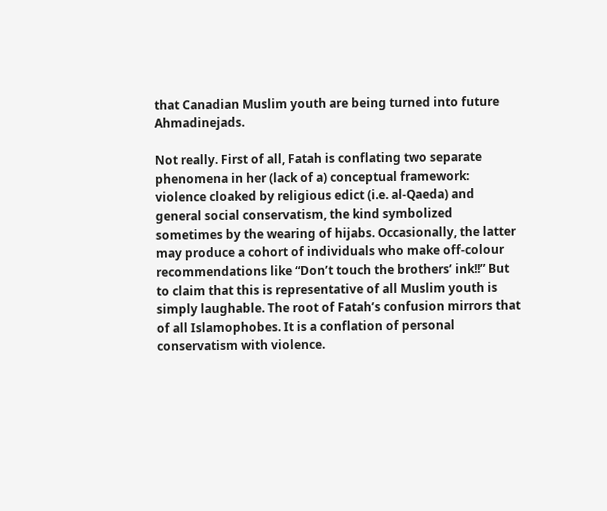that Canadian Muslim youth are being turned into future Ahmadinejads.

Not really. First of all, Fatah is conflating two separate phenomena in her (lack of a) conceptual framework: violence cloaked by religious edict (i.e. al-Qaeda) and general social conservatism, the kind symbolized sometimes by the wearing of hijabs. Occasionally, the latter may produce a cohort of individuals who make off-colour recommendations like “Don’t touch the brothers’ ink!!” But to claim that this is representative of all Muslim youth is simply laughable. The root of Fatah’s confusion mirrors that of all Islamophobes. It is a conflation of personal conservatism with violence.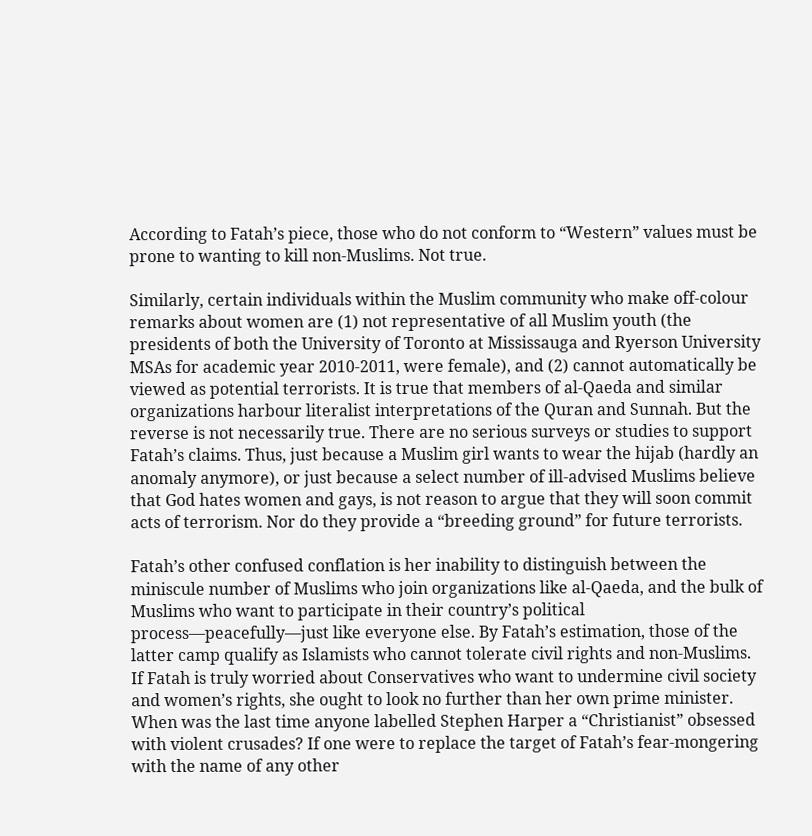According to Fatah’s piece, those who do not conform to “Western” values must be prone to wanting to kill non-Muslims. Not true.

Similarly, certain individuals within the Muslim community who make off-colour remarks about women are (1) not representative of all Muslim youth (the presidents of both the University of Toronto at Mississauga and Ryerson University MSAs for academic year 2010-2011, were female), and (2) cannot automatically be viewed as potential terrorists. It is true that members of al-Qaeda and similar organizations harbour literalist interpretations of the Quran and Sunnah. But the reverse is not necessarily true. There are no serious surveys or studies to support Fatah’s claims. Thus, just because a Muslim girl wants to wear the hijab (hardly an anomaly anymore), or just because a select number of ill-advised Muslims believe that God hates women and gays, is not reason to argue that they will soon commit acts of terrorism. Nor do they provide a “breeding ground” for future terrorists.

Fatah’s other confused conflation is her inability to distinguish between the miniscule number of Muslims who join organizations like al-Qaeda, and the bulk of Muslims who want to participate in their country’s political process—peacefully—just like everyone else. By Fatah’s estimation, those of the latter camp qualify as Islamists who cannot tolerate civil rights and non-Muslims. If Fatah is truly worried about Conservatives who want to undermine civil society and women’s rights, she ought to look no further than her own prime minister. When was the last time anyone labelled Stephen Harper a “Christianist” obsessed with violent crusades? If one were to replace the target of Fatah’s fear-mongering with the name of any other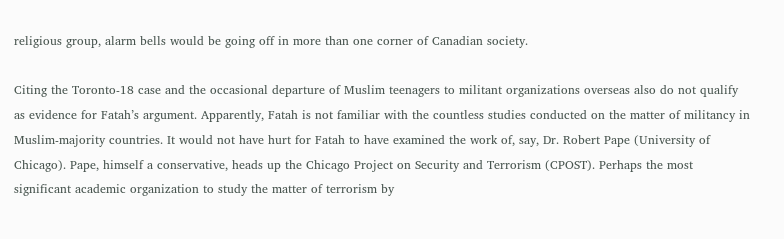religious group, alarm bells would be going off in more than one corner of Canadian society.

Citing the Toronto-18 case and the occasional departure of Muslim teenagers to militant organizations overseas also do not qualify as evidence for Fatah’s argument. Apparently, Fatah is not familiar with the countless studies conducted on the matter of militancy in Muslim-majority countries. It would not have hurt for Fatah to have examined the work of, say, Dr. Robert Pape (University of Chicago). Pape, himself a conservative, heads up the Chicago Project on Security and Terrorism (CPOST). Perhaps the most significant academic organization to study the matter of terrorism by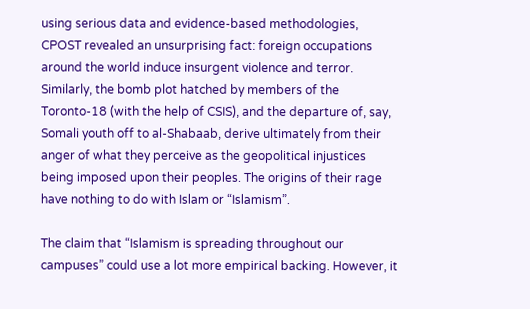using serious data and evidence-based methodologies, CPOST revealed an unsurprising fact: foreign occupations around the world induce insurgent violence and terror. Similarly, the bomb plot hatched by members of the Toronto-18 (with the help of CSIS), and the departure of, say, Somali youth off to al-Shabaab, derive ultimately from their anger of what they perceive as the geopolitical injustices being imposed upon their peoples. The origins of their rage have nothing to do with Islam or “Islamism”.

The claim that “Islamism is spreading throughout our campuses” could use a lot more empirical backing. However, it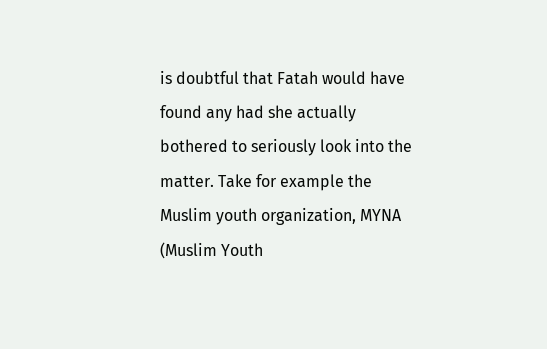is doubtful that Fatah would have found any had she actually bothered to seriously look into the matter. Take for example the Muslim youth organization, MYNA (Muslim Youth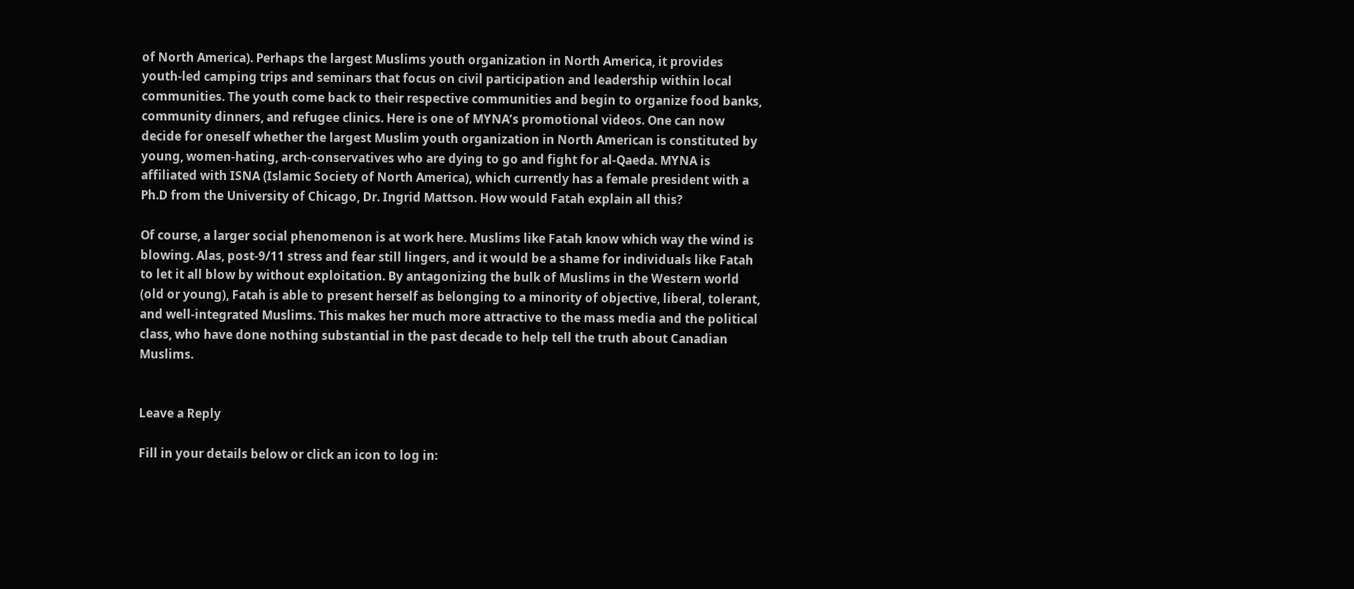of North America). Perhaps the largest Muslims youth organization in North America, it provides youth-led camping trips and seminars that focus on civil participation and leadership within local communities. The youth come back to their respective communities and begin to organize food banks, community dinners, and refugee clinics. Here is one of MYNA’s promotional videos. One can now decide for oneself whether the largest Muslim youth organization in North American is constituted by young, women-hating, arch-conservatives who are dying to go and fight for al-Qaeda. MYNA is affiliated with ISNA (Islamic Society of North America), which currently has a female president with a Ph.D from the University of Chicago, Dr. Ingrid Mattson. How would Fatah explain all this?

Of course, a larger social phenomenon is at work here. Muslims like Fatah know which way the wind is blowing. Alas, post-9/11 stress and fear still lingers, and it would be a shame for individuals like Fatah to let it all blow by without exploitation. By antagonizing the bulk of Muslims in the Western world (old or young), Fatah is able to present herself as belonging to a minority of objective, liberal, tolerant, and well-integrated Muslims. This makes her much more attractive to the mass media and the political class, who have done nothing substantial in the past decade to help tell the truth about Canadian Muslims.


Leave a Reply

Fill in your details below or click an icon to log in: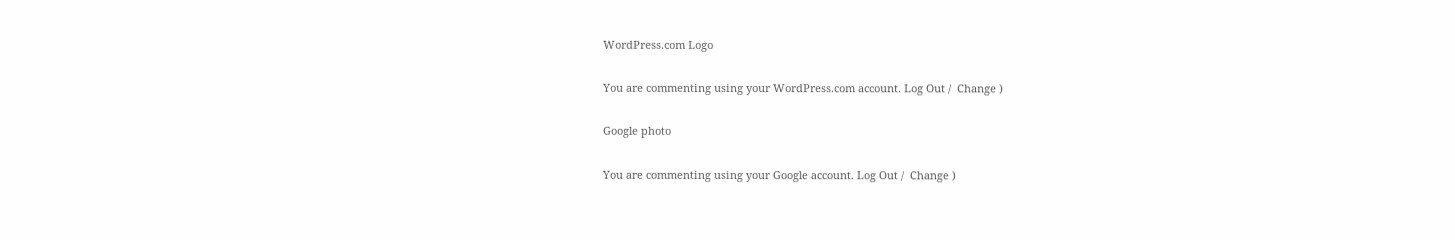WordPress.com Logo

You are commenting using your WordPress.com account. Log Out /  Change )

Google photo

You are commenting using your Google account. Log Out /  Change )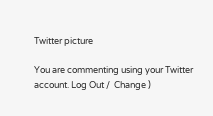Twitter picture

You are commenting using your Twitter account. Log Out /  Change )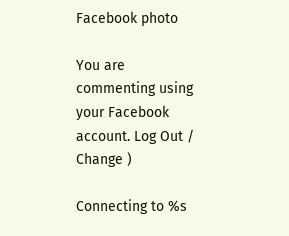Facebook photo

You are commenting using your Facebook account. Log Out /  Change )

Connecting to %s